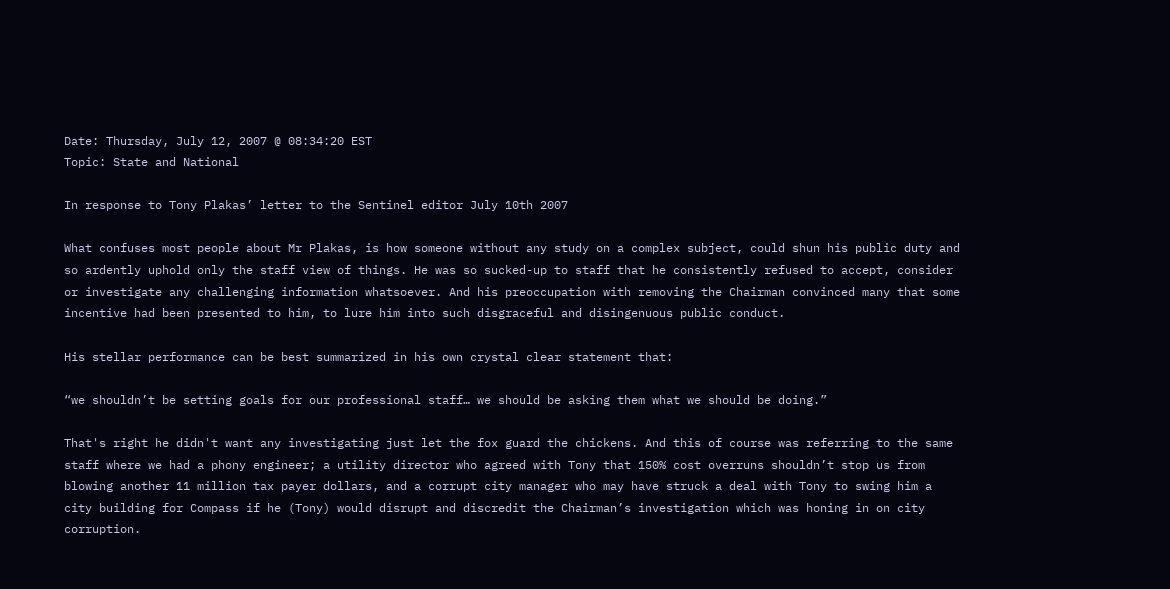Date: Thursday, July 12, 2007 @ 08:34:20 EST
Topic: State and National

In response to Tony Plakas’ letter to the Sentinel editor July 10th 2007

What confuses most people about Mr Plakas, is how someone without any study on a complex subject, could shun his public duty and so ardently uphold only the staff view of things. He was so sucked-up to staff that he consistently refused to accept, consider or investigate any challenging information whatsoever. And his preoccupation with removing the Chairman convinced many that some incentive had been presented to him, to lure him into such disgraceful and disingenuous public conduct.

His stellar performance can be best summarized in his own crystal clear statement that:

“we shouldn’t be setting goals for our professional staff… we should be asking them what we should be doing.”

That's right he didn't want any investigating just let the fox guard the chickens. And this of course was referring to the same staff where we had a phony engineer; a utility director who agreed with Tony that 150% cost overruns shouldn’t stop us from blowing another 11 million tax payer dollars, and a corrupt city manager who may have struck a deal with Tony to swing him a city building for Compass if he (Tony) would disrupt and discredit the Chairman’s investigation which was honing in on city corruption.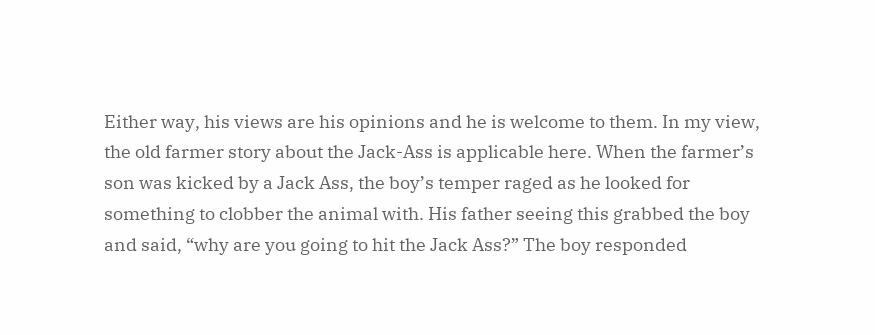Either way, his views are his opinions and he is welcome to them. In my view, the old farmer story about the Jack-Ass is applicable here. When the farmer’s son was kicked by a Jack Ass, the boy’s temper raged as he looked for something to clobber the animal with. His father seeing this grabbed the boy and said, “why are you going to hit the Jack Ass?” The boy responded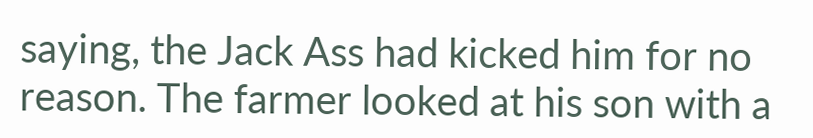saying, the Jack Ass had kicked him for no reason. The farmer looked at his son with a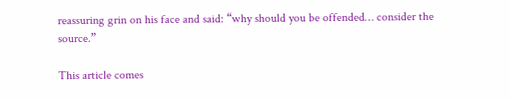reassuring grin on his face and said: “why should you be offended… consider the source.”

This article comes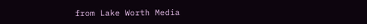from Lake Worth Media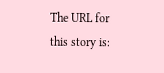The URL for this story is: